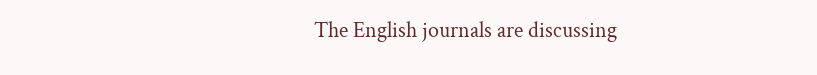The English journals are discussing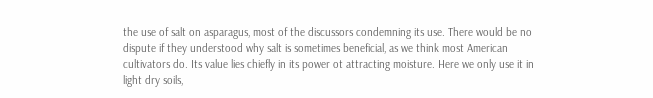the use of salt on asparagus, most of the discussors condemning its use. There would be no dispute if they understood why salt is sometimes beneficial, as we think most American cultivators do. Its value lies chiefly in its power ot attracting moisture. Here we only use it in light dry soils,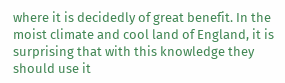where it is decidedly of great benefit. In the moist climate and cool land of England, it is surprising that with this knowledge they should use it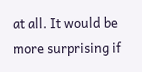at all. It would be more surprising if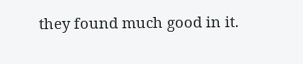they found much good in it.